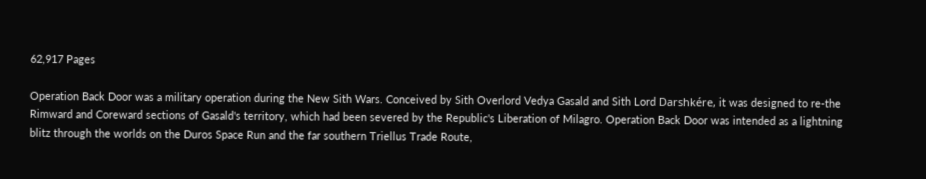62,917 Pages

Operation Back Door was a military operation during the New Sith Wars. Conceived by Sith Overlord Vedya Gasald and Sith Lord Darshkére, it was designed to re-the Rimward and Coreward sections of Gasald's territory, which had been severed by the Republic's Liberation of Milagro. Operation Back Door was intended as a lightning blitz through the worlds on the Duros Space Run and the far southern Triellus Trade Route,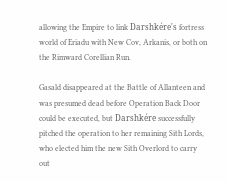allowing the Empire to link Darshkére's fortress world of Eriadu with New Cov, Arkanis, or both on the Rimward Corellian Run.

Gasald disappeared at the Battle of Allanteen and was presumed dead before Operation Back Door could be executed, but Darshkére successfully pitched the operation to her remaining Sith Lords, who elected him the new Sith Overlord to carry out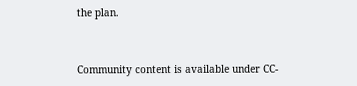the plan.


Community content is available under CC-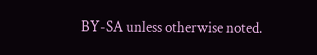BY-SA unless otherwise noted.